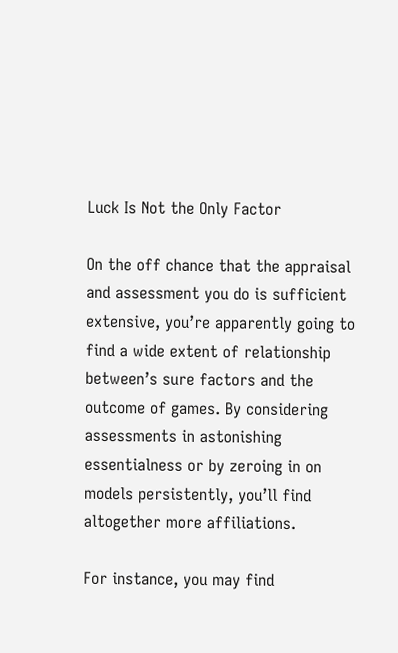Luck Is Not the Only Factor

On the off chance that the appraisal and assessment you do is sufficient extensive, you’re apparently going to find a wide extent of relationship between’s sure factors and the outcome of games. By considering assessments in astonishing essentialness or by zeroing in on models persistently, you’ll find altogether more affiliations.

For instance, you may find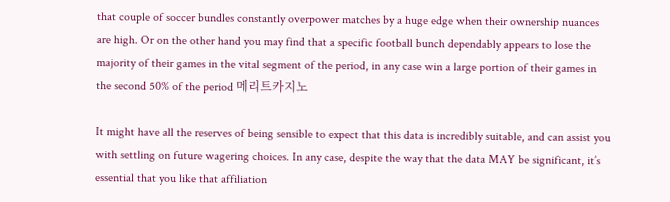that couple of soccer bundles constantly overpower matches by a huge edge when their ownership nuances are high. Or on the other hand you may find that a specific football bunch dependably appears to lose the majority of their games in the vital segment of the period, in any case win a large portion of their games in the second 50% of the period 메리트카지노

It might have all the reserves of being sensible to expect that this data is incredibly suitable, and can assist you with settling on future wagering choices. In any case, despite the way that the data MAY be significant, it’s essential that you like that affiliation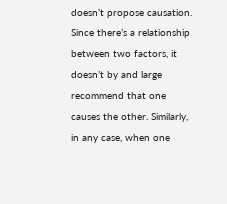doesn’t propose causation. Since there’s a relationship between two factors, it doesn’t by and large recommend that one causes the other. Similarly, in any case, when one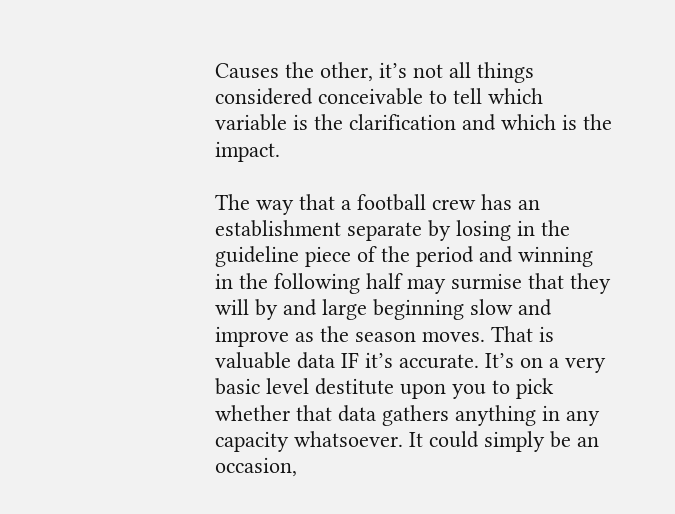Causes the other, it’s not all things considered conceivable to tell which variable is the clarification and which is the impact.

The way that a football crew has an establishment separate by losing in the guideline piece of the period and winning in the following half may surmise that they will by and large beginning slow and improve as the season moves. That is valuable data IF it’s accurate. It’s on a very basic level destitute upon you to pick whether that data gathers anything in any capacity whatsoever. It could simply be an occasion,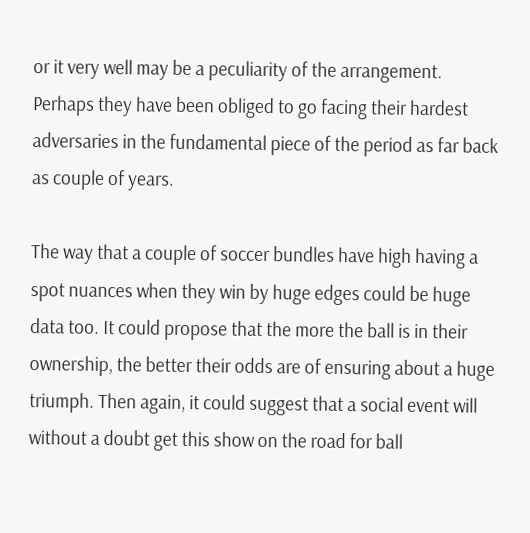or it very well may be a peculiarity of the arrangement. Perhaps they have been obliged to go facing their hardest adversaries in the fundamental piece of the period as far back as couple of years.

The way that a couple of soccer bundles have high having a spot nuances when they win by huge edges could be huge data too. It could propose that the more the ball is in their ownership, the better their odds are of ensuring about a huge triumph. Then again, it could suggest that a social event will without a doubt get this show on the road for ball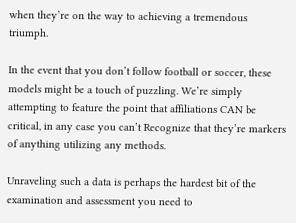when they’re on the way to achieving a tremendous triumph.

In the event that you don’t follow football or soccer, these models might be a touch of puzzling. We’re simply attempting to feature the point that affiliations CAN be critical, in any case you can’t Recognize that they’re markers of anything utilizing any methods.

Unraveling such a data is perhaps the hardest bit of the examination and assessment you need to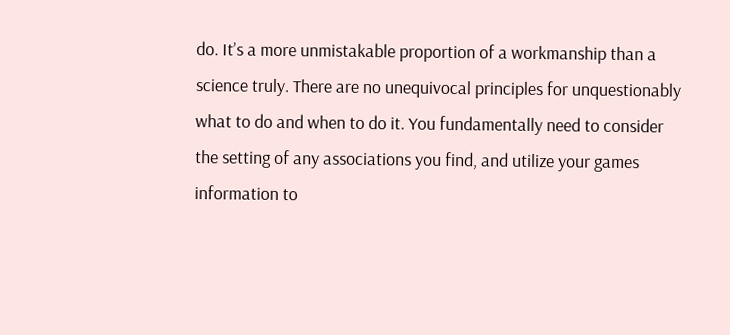do. It’s a more unmistakable proportion of a workmanship than a science truly. There are no unequivocal principles for unquestionably what to do and when to do it. You fundamentally need to consider the setting of any associations you find, and utilize your games information to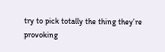try to pick totally the thing they’re provoking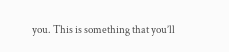you. This is something that you’ll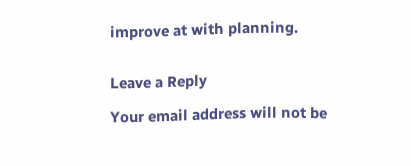improve at with planning.


Leave a Reply

Your email address will not be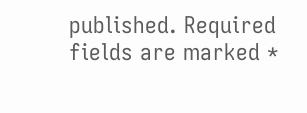published. Required fields are marked *